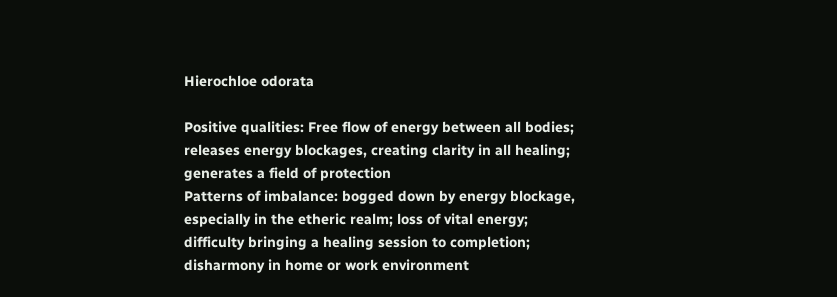Hierochloe odorata

Positive qualities: Free flow of energy between all bodies; releases energy blockages, creating clarity in all healing; generates a field of protection
Patterns of imbalance: bogged down by energy blockage, especially in the etheric realm; loss of vital energy; difficulty bringing a healing session to completion; disharmony in home or work environment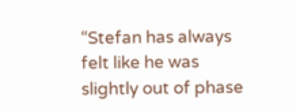“Stefan has always felt like he was slightly out of phase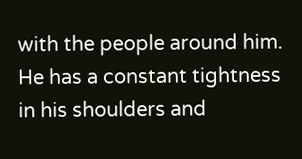with the people around him. He has a constant tightness in his shoulders and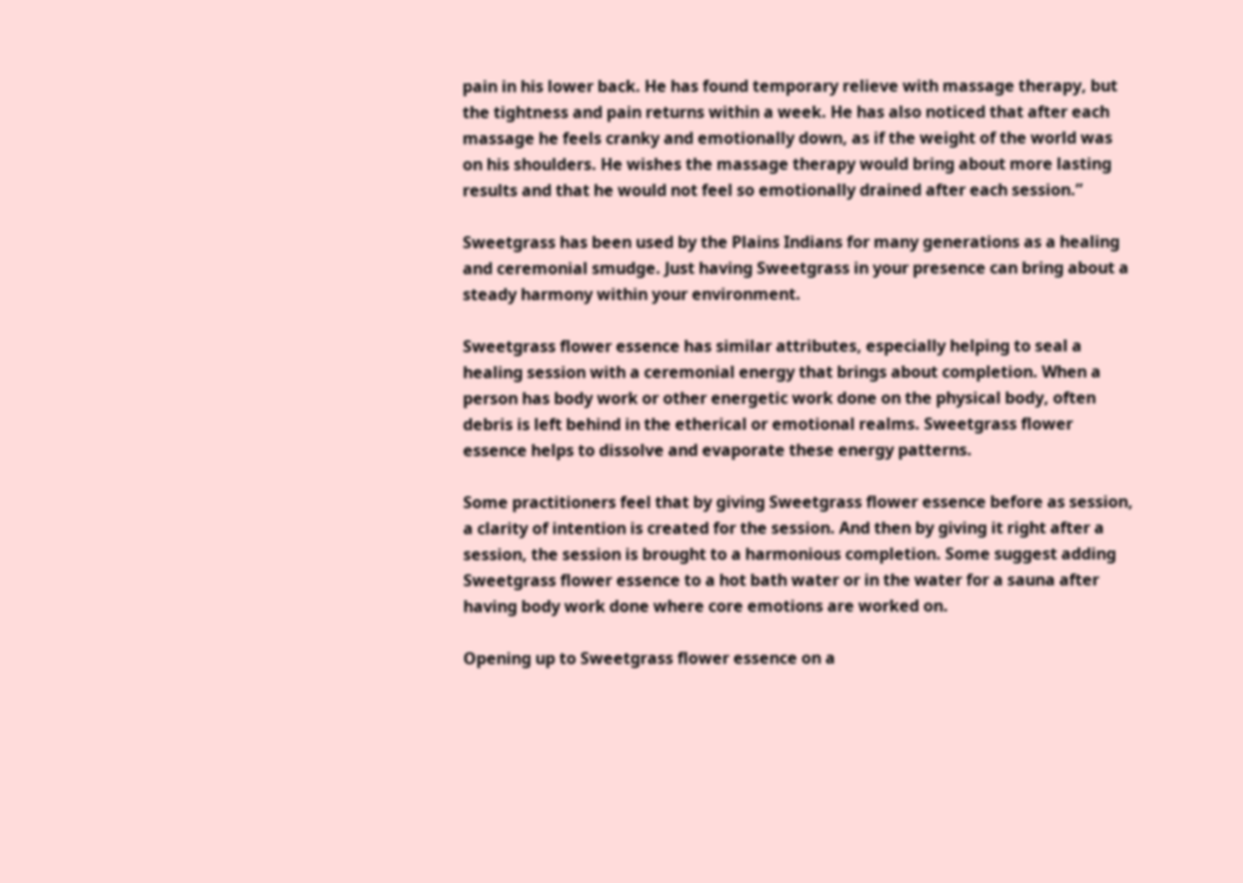pain in his lower back. He has found temporary relieve with massage therapy, but the tightness and pain returns within a week. He has also noticed that after each massage he feels cranky and emotionally down, as if the weight of the world was on his shoulders. He wishes the massage therapy would bring about more lasting results and that he would not feel so emotionally drained after each session.”

Sweetgrass has been used by the Plains Indians for many generations as a healing and ceremonial smudge. Just having Sweetgrass in your presence can bring about a steady harmony within your environment.

Sweetgrass flower essence has similar attributes, especially helping to seal a healing session with a ceremonial energy that brings about completion. When a person has body work or other energetic work done on the physical body, often debris is left behind in the etherical or emotional realms. Sweetgrass flower essence helps to dissolve and evaporate these energy patterns.

Some practitioners feel that by giving Sweetgrass flower essence before as session, a clarity of intention is created for the session. And then by giving it right after a session, the session is brought to a harmonious completion. Some suggest adding Sweetgrass flower essence to a hot bath water or in the water for a sauna after having body work done where core emotions are worked on.

Opening up to Sweetgrass flower essence on a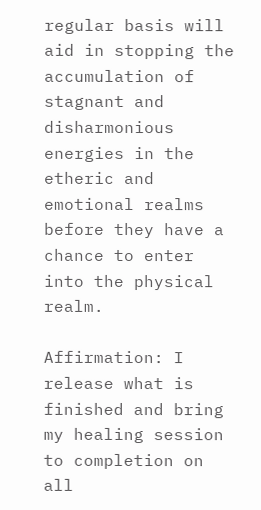regular basis will aid in stopping the accumulation of stagnant and disharmonious energies in the etheric and emotional realms before they have a chance to enter into the physical realm.

Affirmation: I release what is finished and bring my healing session to completion on all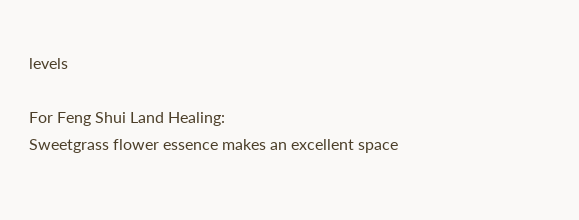levels

For Feng Shui Land Healing:
Sweetgrass flower essence makes an excellent space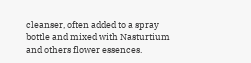cleanser, often added to a spray bottle and mixed with Nasturtium and others flower essences.